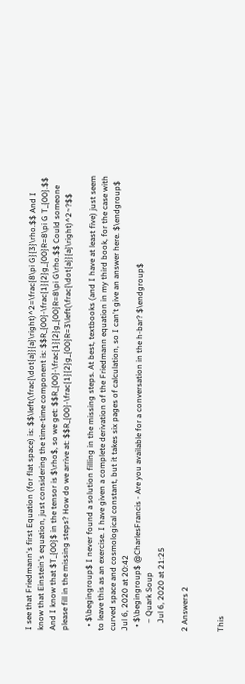I see that Friedmann's first Equation (for flat space) is: $$\left(\frac{\dot{a}}{a}\right)^2=\frac{8\pi G}{3}\rho.$$ And I know that Einstein's equation, just considering the time-time component is: $$R_{00}-\frac{1}{2}g_{00}R=8\pi G T_{00}.$$ And I know that $T_{00}$ in the tensor is $\rho$, so we get: $$R_{00}-\frac{1}{2}g_{00}R=8\pi G\rho.$$ Could someone please fill in the missing steps? How do we arrive at: $$R_{00}-\frac{1}{2}g_{00}R=3\left(\frac{\dot{a}}{a}\right)^2~?$$

  • $\begingroup$ I never found a solution filling in the missing steps. At best, textbooks (and I have at least five) just seem to leave this as an exercise. I have given a complete derivation of the Friedmann equation in my third book, for the case with curved space and cosmological constant, but it takes six pages of calculation, so I can't give an answer here. $\endgroup$ Jul 6, 2020 at 20:42
  • $\begingroup$ @CharlesFrancis - Are you available for a conversation in the h-bar? $\endgroup$
    – Quark Soup
    Jul 6, 2020 at 21:25

2 Answers 2


This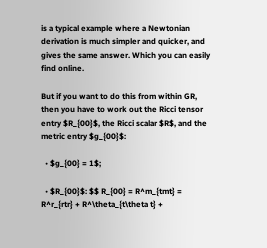is a typical example where a Newtonian derivation is much simpler and quicker, and gives the same answer. Which you can easily find online.

But if you want to do this from within GR, then you have to work out the Ricci tensor entry $R_{00}$, the Ricci scalar $R$, and the metric entry $g_{00}$:

  • $g_{00} = 1$;

  • $R_{00}$: $$ R_{00} = R^m_{tmt} = R^r_{rtr} + R^\theta_{t\theta t} +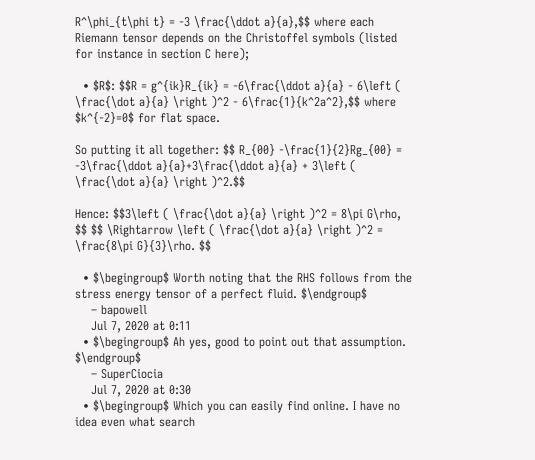R^\phi_{t\phi t} = -3 \frac{\ddot a}{a},$$ where each Riemann tensor depends on the Christoffel symbols (listed for instance in section C here);

  • $R$: $$R = g^{ik}R_{ik} = -6\frac{\ddot a}{a} - 6\left ( \frac{\dot a}{a} \right )^2 - 6\frac{1}{k^2a^2},$$ where $k^{-2}=0$ for flat space.

So putting it all together: $$ R_{00} -\frac{1}{2}Rg_{00} = -3\frac{\ddot a}{a}+3\frac{\ddot a}{a} + 3\left ( \frac{\dot a}{a} \right )^2.$$

Hence: $$3\left ( \frac{\dot a}{a} \right )^2 = 8\pi G\rho, $$ $$ \Rightarrow \left ( \frac{\dot a}{a} \right )^2 = \frac{8\pi G}{3}\rho. $$

  • $\begingroup$ Worth noting that the RHS follows from the stress energy tensor of a perfect fluid. $\endgroup$
    – bapowell
    Jul 7, 2020 at 0:11
  • $\begingroup$ Ah yes, good to point out that assumption. $\endgroup$
    – SuperCiocia
    Jul 7, 2020 at 0:30
  • $\begingroup$ Which you can easily find online. I have no idea even what search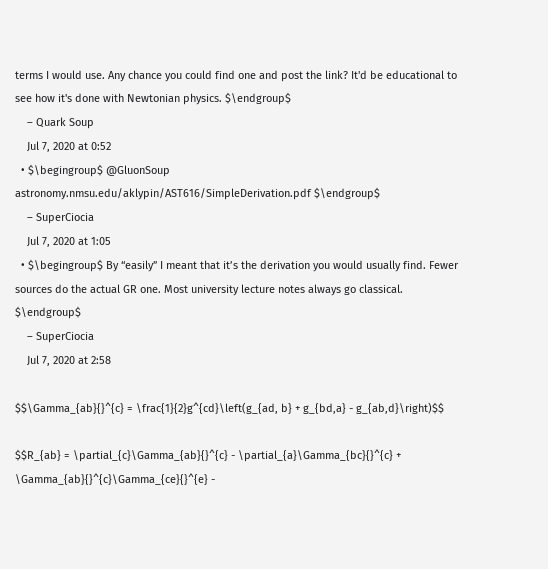terms I would use. Any chance you could find one and post the link? It'd be educational to see how it's done with Newtonian physics. $\endgroup$
    – Quark Soup
    Jul 7, 2020 at 0:52
  • $\begingroup$ @GluonSoup astronomy.nmsu.edu/aklypin/AST616/SimpleDerivation.pdf $\endgroup$
    – SuperCiocia
    Jul 7, 2020 at 1:05
  • $\begingroup$ By “easily” I meant that it’s the derivation you would usually find. Fewer sources do the actual GR one. Most university lecture notes always go classical. $\endgroup$
    – SuperCiocia
    Jul 7, 2020 at 2:58

$$\Gamma_{ab}{}^{c} = \frac{1}{2}g^{cd}\left(g_{ad, b} + g_{bd,a} - g_{ab,d}\right)$$

$$R_{ab} = \partial_{c}\Gamma_{ab}{}^{c} - \partial_{a}\Gamma_{bc}{}^{c} + \Gamma_{ab}{}^{c}\Gamma_{ce}{}^{e} -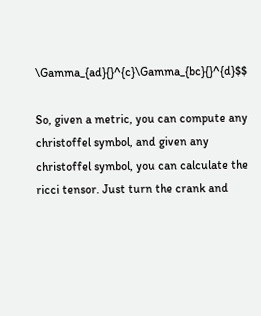\Gamma_{ad}{}^{c}\Gamma_{bc}{}^{d}$$

So, given a metric, you can compute any christoffel symbol, and given any christoffel symbol, you can calculate the ricci tensor. Just turn the crank and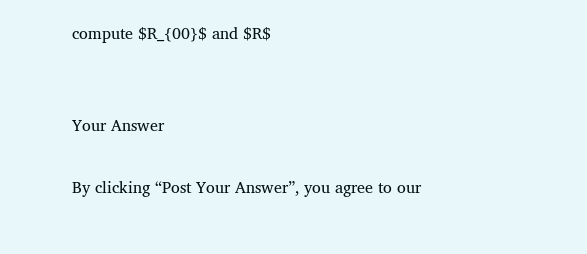compute $R_{00}$ and $R$


Your Answer

By clicking “Post Your Answer”, you agree to our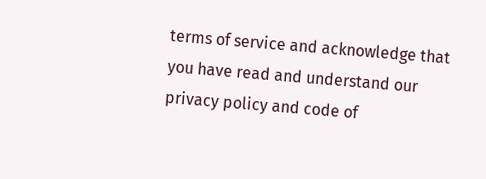terms of service and acknowledge that you have read and understand our privacy policy and code of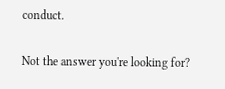conduct.

Not the answer you're looking for?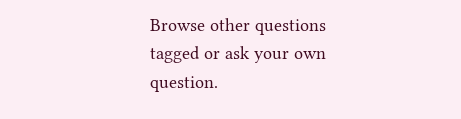Browse other questions tagged or ask your own question.